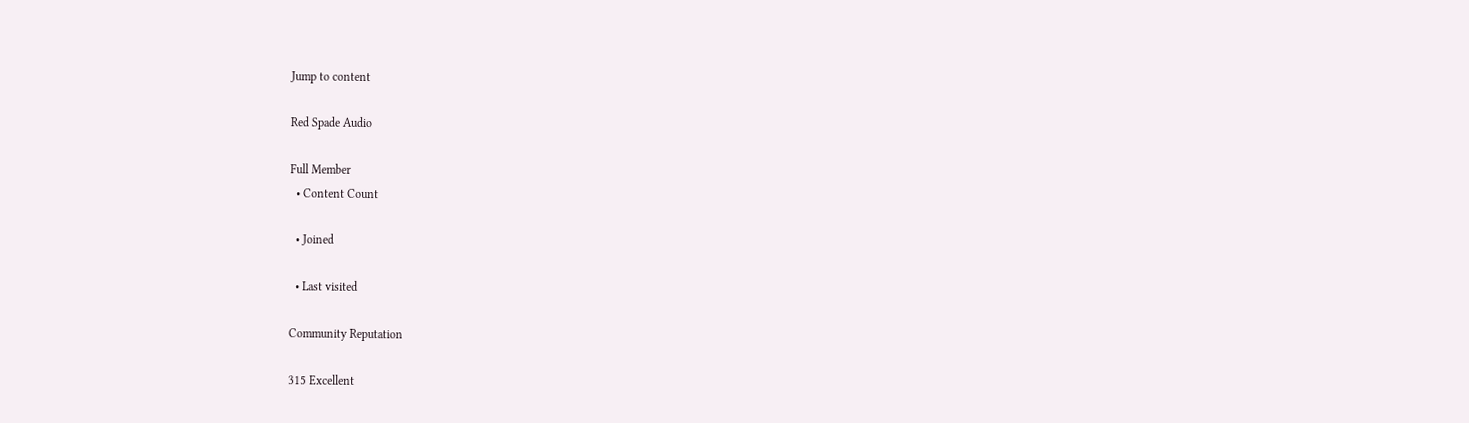Jump to content

Red Spade Audio

Full Member
  • Content Count

  • Joined

  • Last visited

Community Reputation

315 Excellent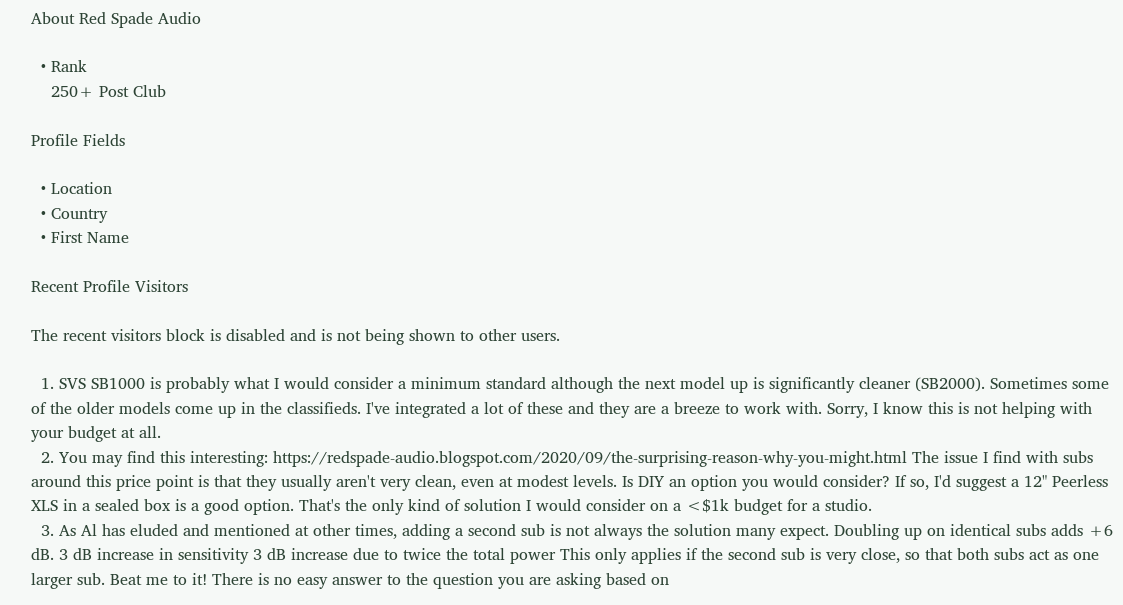About Red Spade Audio

  • Rank
    250+ Post Club

Profile Fields

  • Location
  • Country
  • First Name

Recent Profile Visitors

The recent visitors block is disabled and is not being shown to other users.

  1. SVS SB1000 is probably what I would consider a minimum standard although the next model up is significantly cleaner (SB2000). Sometimes some of the older models come up in the classifieds. I've integrated a lot of these and they are a breeze to work with. Sorry, I know this is not helping with your budget at all.
  2. You may find this interesting: https://redspade-audio.blogspot.com/2020/09/the-surprising-reason-why-you-might.html The issue I find with subs around this price point is that they usually aren't very clean, even at modest levels. Is DIY an option you would consider? If so, I'd suggest a 12" Peerless XLS in a sealed box is a good option. That's the only kind of solution I would consider on a <$1k budget for a studio.
  3. As Al has eluded and mentioned at other times, adding a second sub is not always the solution many expect. Doubling up on identical subs adds +6 dB. 3 dB increase in sensitivity 3 dB increase due to twice the total power This only applies if the second sub is very close, so that both subs act as one larger sub. Beat me to it! There is no easy answer to the question you are asking based on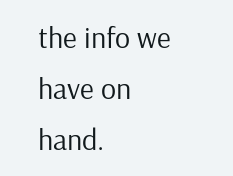the info we have on hand.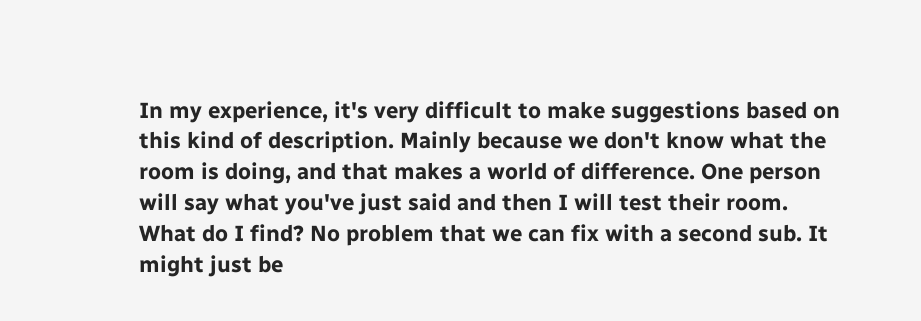In my experience, it's very difficult to make suggestions based on this kind of description. Mainly because we don't know what the room is doing, and that makes a world of difference. One person will say what you've just said and then I will test their room. What do I find? No problem that we can fix with a second sub. It might just be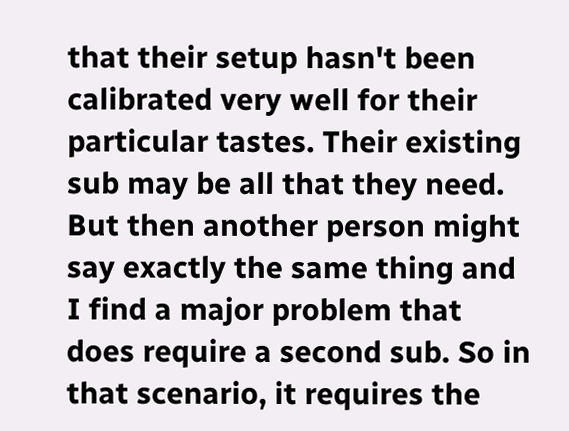that their setup hasn't been calibrated very well for their particular tastes. Their existing sub may be all that they need. But then another person might say exactly the same thing and I find a major problem that does require a second sub. So in that scenario, it requires the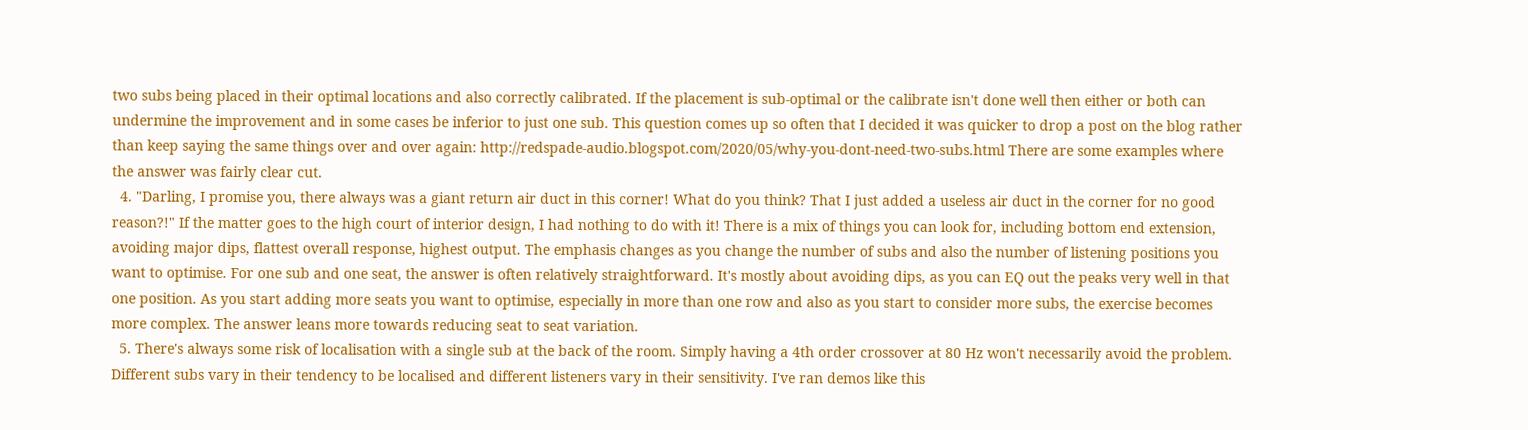two subs being placed in their optimal locations and also correctly calibrated. If the placement is sub-optimal or the calibrate isn't done well then either or both can undermine the improvement and in some cases be inferior to just one sub. This question comes up so often that I decided it was quicker to drop a post on the blog rather than keep saying the same things over and over again: http://redspade-audio.blogspot.com/2020/05/why-you-dont-need-two-subs.html There are some examples where the answer was fairly clear cut.
  4. "Darling, I promise you, there always was a giant return air duct in this corner! What do you think? That I just added a useless air duct in the corner for no good reason?!" If the matter goes to the high court of interior design, I had nothing to do with it! There is a mix of things you can look for, including bottom end extension, avoiding major dips, flattest overall response, highest output. The emphasis changes as you change the number of subs and also the number of listening positions you want to optimise. For one sub and one seat, the answer is often relatively straightforward. It's mostly about avoiding dips, as you can EQ out the peaks very well in that one position. As you start adding more seats you want to optimise, especially in more than one row and also as you start to consider more subs, the exercise becomes more complex. The answer leans more towards reducing seat to seat variation.
  5. There's always some risk of localisation with a single sub at the back of the room. Simply having a 4th order crossover at 80 Hz won't necessarily avoid the problem. Different subs vary in their tendency to be localised and different listeners vary in their sensitivity. I've ran demos like this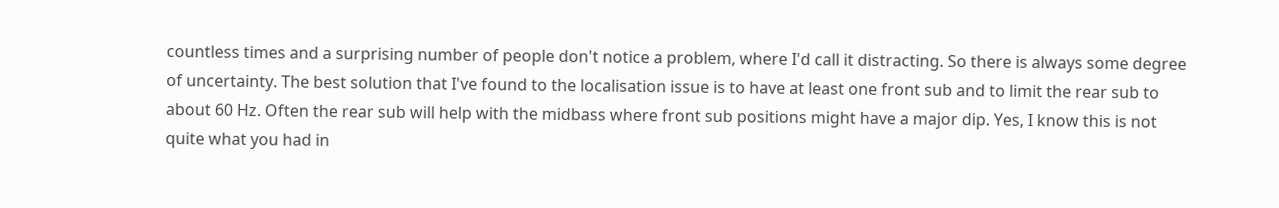countless times and a surprising number of people don't notice a problem, where I'd call it distracting. So there is always some degree of uncertainty. The best solution that I've found to the localisation issue is to have at least one front sub and to limit the rear sub to about 60 Hz. Often the rear sub will help with the midbass where front sub positions might have a major dip. Yes, I know this is not quite what you had in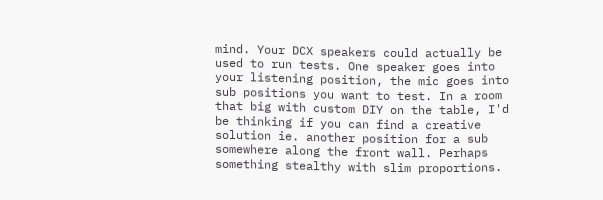mind. Your DCX speakers could actually be used to run tests. One speaker goes into your listening position, the mic goes into sub positions you want to test. In a room that big with custom DIY on the table, I'd be thinking if you can find a creative solution ie. another position for a sub somewhere along the front wall. Perhaps something stealthy with slim proportions.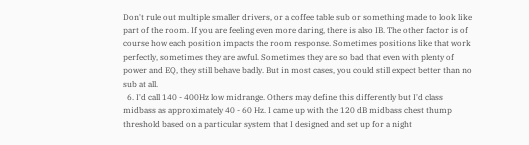Don't rule out multiple smaller drivers, or a coffee table sub or something made to look like part of the room. If you are feeling even more daring, there is also IB. The other factor is of course how each position impacts the room response. Sometimes positions like that work perfectly, sometimes they are awful. Sometimes they are so bad that even with plenty of power and EQ, they still behave badly. But in most cases, you could still expect better than no sub at all.
  6. I'd call 140 - 400Hz low midrange. Others may define this differently but I'd class midbass as approximately 40 - 60 Hz. I came up with the 120 dB midbass chest thump threshold based on a particular system that I designed and set up for a night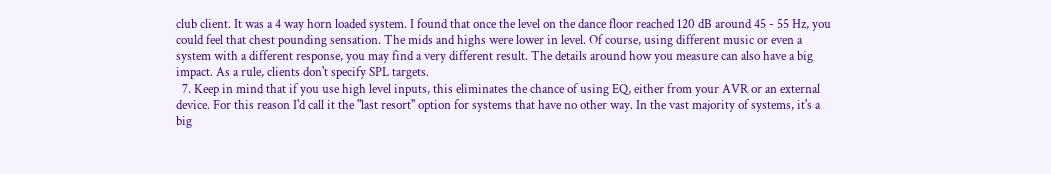club client. It was a 4 way horn loaded system. I found that once the level on the dance floor reached 120 dB around 45 - 55 Hz, you could feel that chest pounding sensation. The mids and highs were lower in level. Of course, using different music or even a system with a different response, you may find a very different result. The details around how you measure can also have a big impact. As a rule, clients don't specify SPL targets.
  7. Keep in mind that if you use high level inputs, this eliminates the chance of using EQ, either from your AVR or an external device. For this reason I'd call it the "last resort" option for systems that have no other way. In the vast majority of systems, it's a big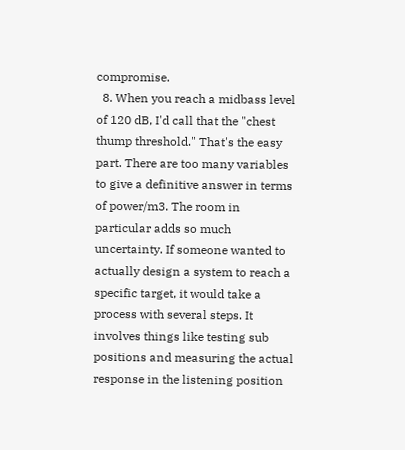compromise.
  8. When you reach a midbass level of 120 dB, I'd call that the "chest thump threshold." That's the easy part. There are too many variables to give a definitive answer in terms of power/m3. The room in particular adds so much uncertainty. If someone wanted to actually design a system to reach a specific target, it would take a process with several steps. It involves things like testing sub positions and measuring the actual response in the listening position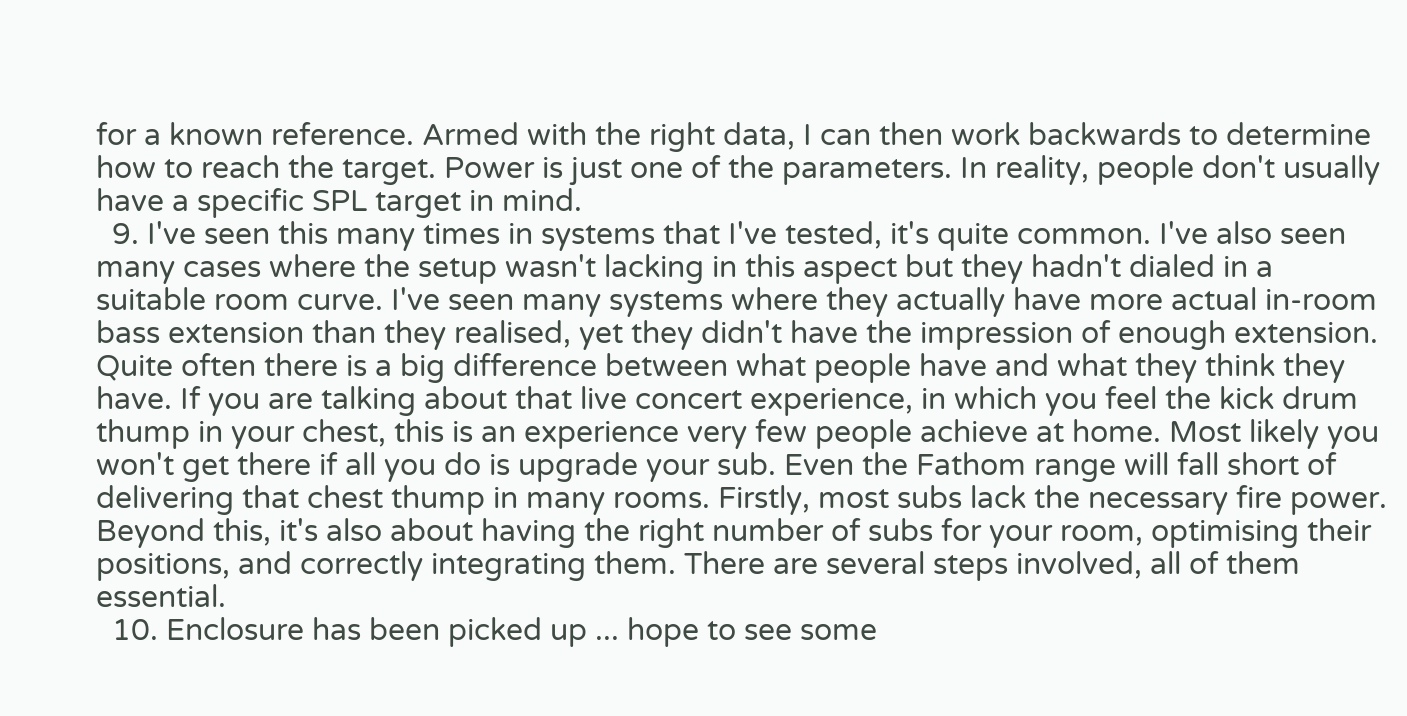for a known reference. Armed with the right data, I can then work backwards to determine how to reach the target. Power is just one of the parameters. In reality, people don't usually have a specific SPL target in mind.
  9. I've seen this many times in systems that I've tested, it's quite common. I've also seen many cases where the setup wasn't lacking in this aspect but they hadn't dialed in a suitable room curve. I've seen many systems where they actually have more actual in-room bass extension than they realised, yet they didn't have the impression of enough extension. Quite often there is a big difference between what people have and what they think they have. If you are talking about that live concert experience, in which you feel the kick drum thump in your chest, this is an experience very few people achieve at home. Most likely you won't get there if all you do is upgrade your sub. Even the Fathom range will fall short of delivering that chest thump in many rooms. Firstly, most subs lack the necessary fire power. Beyond this, it's also about having the right number of subs for your room, optimising their positions, and correctly integrating them. There are several steps involved, all of them essential.
  10. Enclosure has been picked up ... hope to see some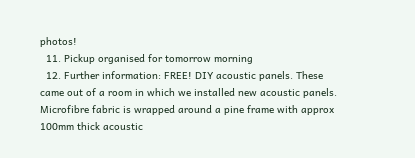photos!
  11. Pickup organised for tomorrow morning
  12. Further information: FREE! DIY acoustic panels. These came out of a room in which we installed new acoustic panels. Microfibre fabric is wrapped around a pine frame with approx 100mm thick acoustic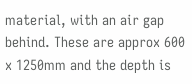material, with an air gap behind. These are approx 600 x 1250mm and the depth is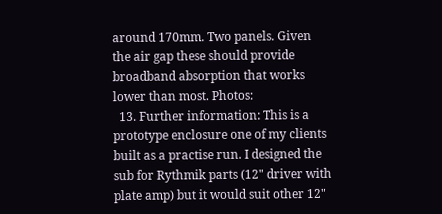around 170mm. Two panels. Given the air gap these should provide broadband absorption that works lower than most. Photos:
  13. Further information: This is a prototype enclosure one of my clients built as a practise run. I designed the sub for Rythmik parts (12" driver with plate amp) but it would suit other 12"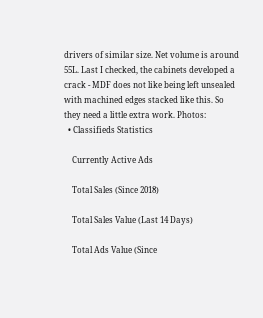drivers of similar size. Net volume is around 55L. Last I checked, the cabinets developed a crack - MDF does not like being left unsealed with machined edges stacked like this. So they need a little extra work. Photos:
  • Classifieds Statistics

    Currently Active Ads

    Total Sales (Since 2018)

    Total Sales Value (Last 14 Days)

    Total Ads Value (Since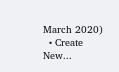March 2020)
  • Create New...